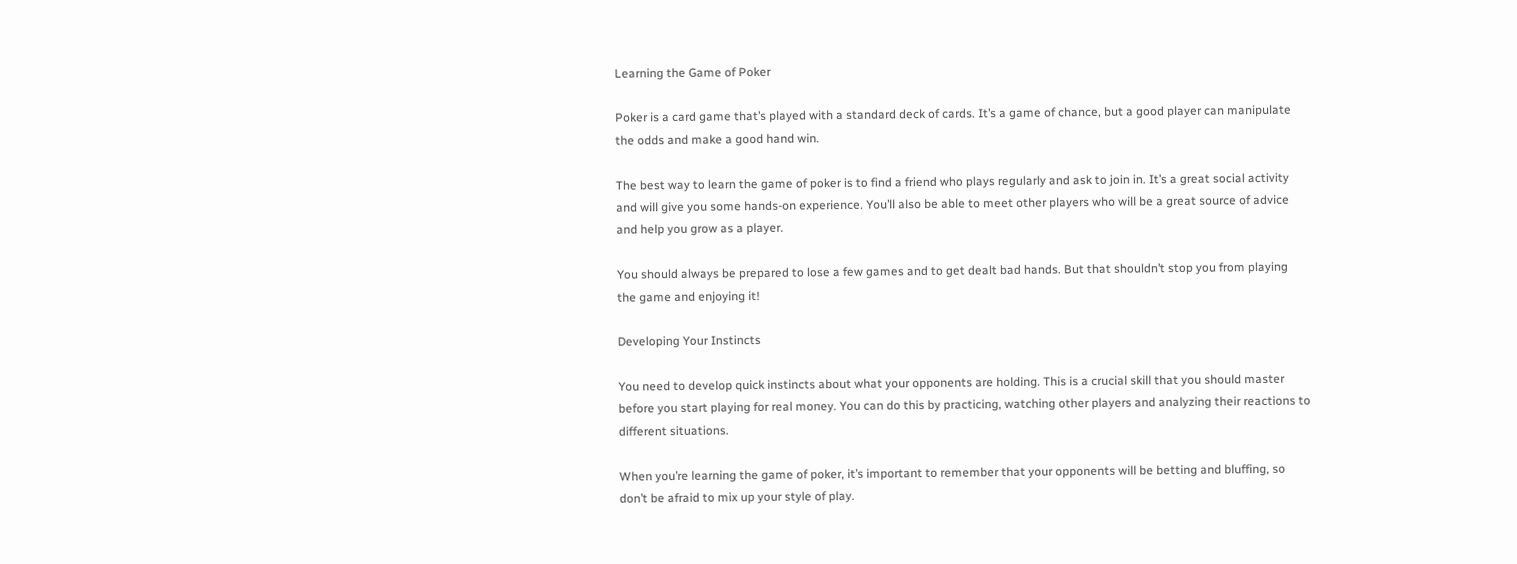Learning the Game of Poker

Poker is a card game that’s played with a standard deck of cards. It’s a game of chance, but a good player can manipulate the odds and make a good hand win.

The best way to learn the game of poker is to find a friend who plays regularly and ask to join in. It’s a great social activity and will give you some hands-on experience. You’ll also be able to meet other players who will be a great source of advice and help you grow as a player.

You should always be prepared to lose a few games and to get dealt bad hands. But that shouldn’t stop you from playing the game and enjoying it!

Developing Your Instincts

You need to develop quick instincts about what your opponents are holding. This is a crucial skill that you should master before you start playing for real money. You can do this by practicing, watching other players and analyzing their reactions to different situations.

When you’re learning the game of poker, it’s important to remember that your opponents will be betting and bluffing, so don’t be afraid to mix up your style of play.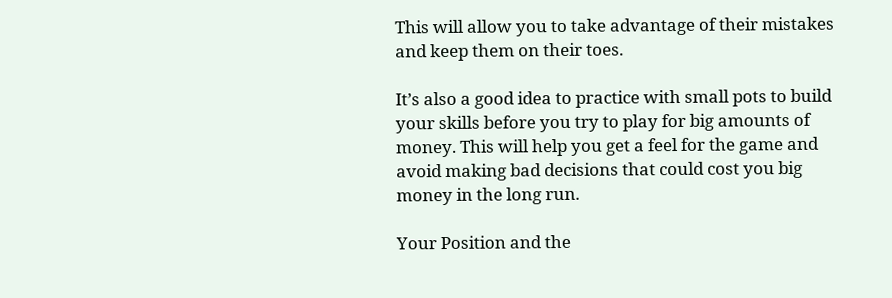This will allow you to take advantage of their mistakes and keep them on their toes.

It’s also a good idea to practice with small pots to build your skills before you try to play for big amounts of money. This will help you get a feel for the game and avoid making bad decisions that could cost you big money in the long run.

Your Position and the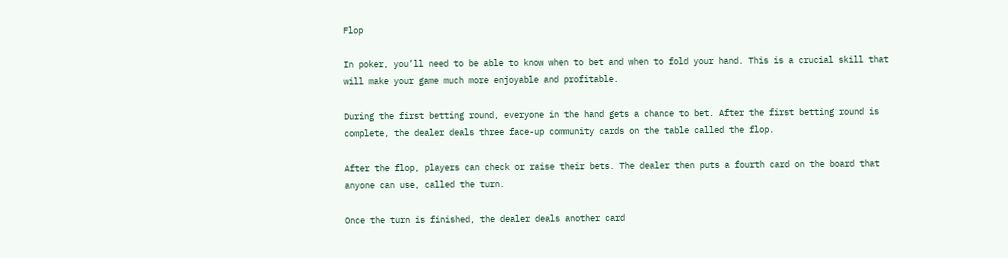Flop

In poker, you’ll need to be able to know when to bet and when to fold your hand. This is a crucial skill that will make your game much more enjoyable and profitable.

During the first betting round, everyone in the hand gets a chance to bet. After the first betting round is complete, the dealer deals three face-up community cards on the table called the flop.

After the flop, players can check or raise their bets. The dealer then puts a fourth card on the board that anyone can use, called the turn.

Once the turn is finished, the dealer deals another card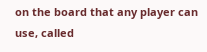on the board that any player can use, called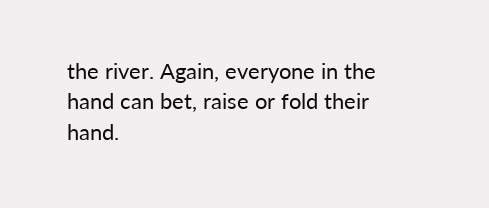the river. Again, everyone in the hand can bet, raise or fold their hand.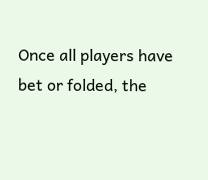Once all players have bet or folded, the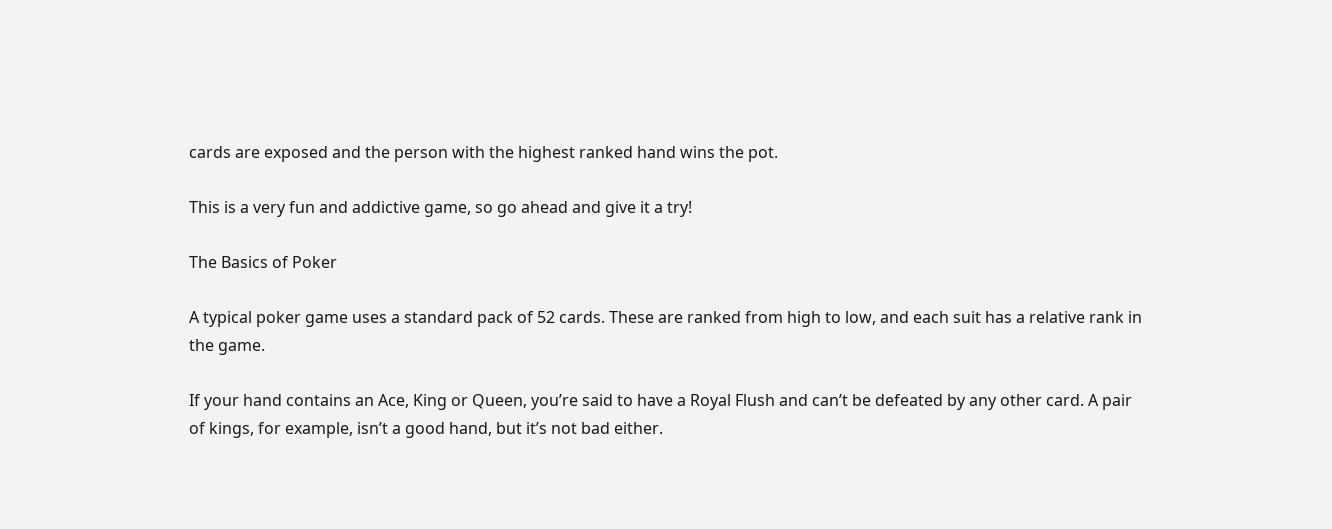cards are exposed and the person with the highest ranked hand wins the pot.

This is a very fun and addictive game, so go ahead and give it a try!

The Basics of Poker

A typical poker game uses a standard pack of 52 cards. These are ranked from high to low, and each suit has a relative rank in the game.

If your hand contains an Ace, King or Queen, you’re said to have a Royal Flush and can’t be defeated by any other card. A pair of kings, for example, isn’t a good hand, but it’s not bad either.